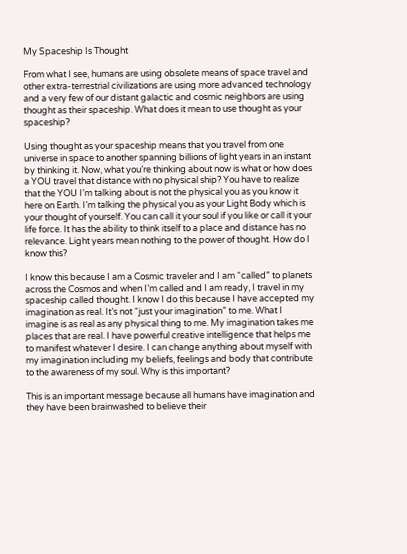My Spaceship Is Thought

From what I see, humans are using obsolete means of space travel and other extra-terrestrial civilizations are using more advanced technology and a very few of our distant galactic and cosmic neighbors are using thought as their spaceship. What does it mean to use thought as your spaceship?

Using thought as your spaceship means that you travel from one universe in space to another spanning billions of light years in an instant by thinking it. Now, what you’re thinking about now is what or how does a YOU travel that distance with no physical ship? You have to realize that the YOU I’m talking about is not the physical you as you know it here on Earth. I’m talking the physical you as your Light Body which is your thought of yourself. You can call it your soul if you like or call it your life force. It has the ability to think itself to a place and distance has no relevance. Light years mean nothing to the power of thought. How do I know this?

I know this because I am a Cosmic traveler and I am “called” to planets across the Cosmos and when I’m called and I am ready, I travel in my spaceship called thought. I know I do this because I have accepted my imagination as real. It’s not “just your imagination” to me. What I imagine is as real as any physical thing to me. My imagination takes me places that are real. I have powerful creative intelligence that helps me to manifest whatever I desire. I can change anything about myself with my imagination including my beliefs, feelings and body that contribute to the awareness of my soul. Why is this important?

This is an important message because all humans have imagination and they have been brainwashed to believe their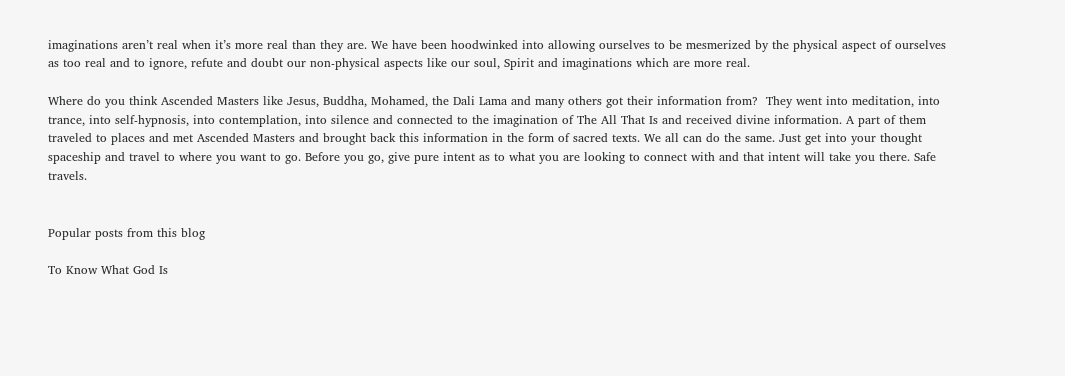imaginations aren’t real when it’s more real than they are. We have been hoodwinked into allowing ourselves to be mesmerized by the physical aspect of ourselves as too real and to ignore, refute and doubt our non-physical aspects like our soul, Spirit and imaginations which are more real.

Where do you think Ascended Masters like Jesus, Buddha, Mohamed, the Dali Lama and many others got their information from?  They went into meditation, into trance, into self-hypnosis, into contemplation, into silence and connected to the imagination of The All That Is and received divine information. A part of them traveled to places and met Ascended Masters and brought back this information in the form of sacred texts. We all can do the same. Just get into your thought spaceship and travel to where you want to go. Before you go, give pure intent as to what you are looking to connect with and that intent will take you there. Safe travels.


Popular posts from this blog

To Know What God Is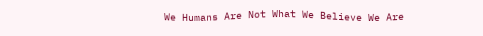We Humans Are Not What We Believe We Are